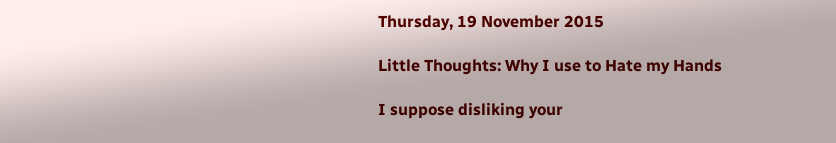Thursday, 19 November 2015

Little Thoughts: Why I use to Hate my Hands

I suppose disliking your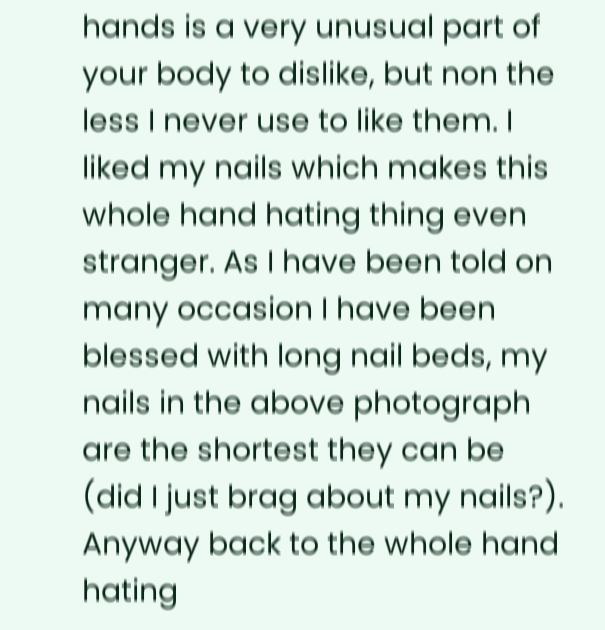hands is a very unusual part of your body to dislike, but non the less I never use to like them. I liked my nails which makes this whole hand hating thing even stranger. As I have been told on many occasion I have been blessed with long nail beds, my nails in the above photograph are the shortest they can be (did I just brag about my nails?). Anyway back to the whole hand hating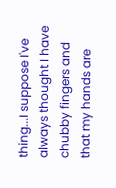thing...I suppose I've always thought I have chubby fingers and that my hands are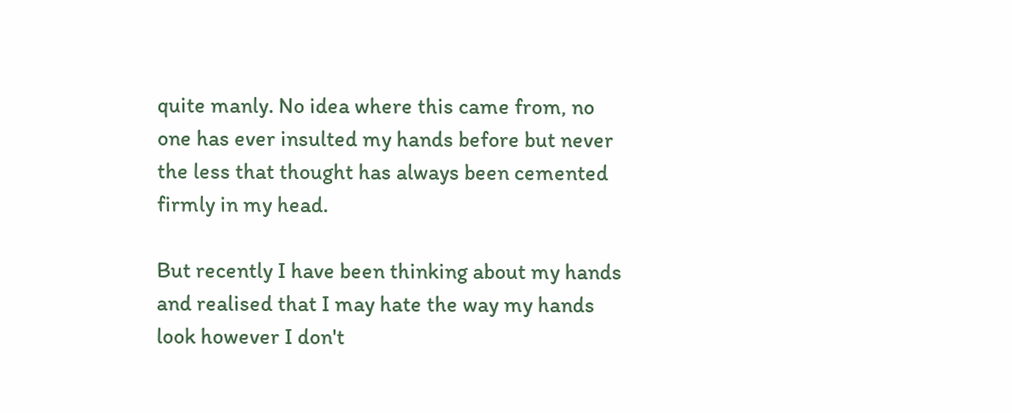quite manly. No idea where this came from, no one has ever insulted my hands before but never the less that thought has always been cemented firmly in my head.

But recently I have been thinking about my hands and realised that I may hate the way my hands look however I don't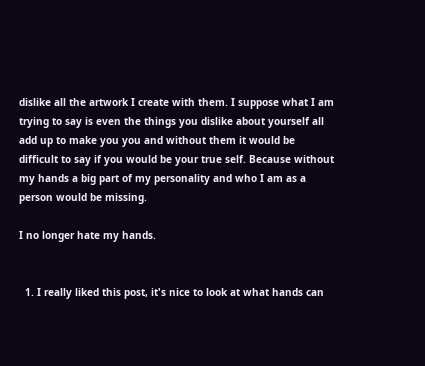dislike all the artwork I create with them. I suppose what I am trying to say is even the things you dislike about yourself all add up to make you you and without them it would be difficult to say if you would be your true self. Because without my hands a big part of my personality and who I am as a person would be missing.

I no longer hate my hands.


  1. I really liked this post, it's nice to look at what hands can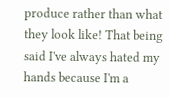produce rather than what they look like! That being said I've always hated my hands because I'm a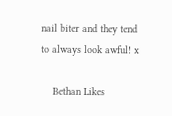nail biter and they tend to always look awful! x

    Bethan Likes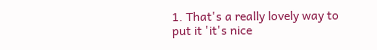1. That's a really lovely way to put it 'it's nice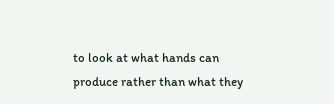to look at what hands can produce rather than what they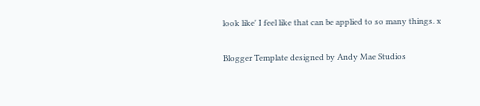look like' I feel like that can be applied to so many things. x


Blogger Template designed by Andy Mae Studios